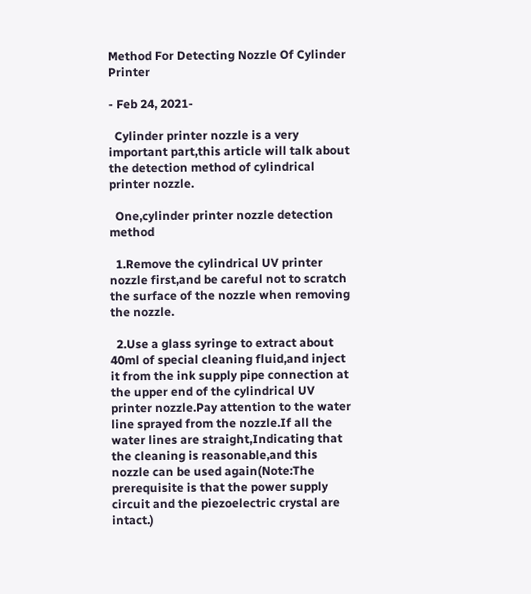Method For Detecting Nozzle Of Cylinder Printer

- Feb 24, 2021-

  Cylinder printer nozzle is a very important part,this article will talk about the detection method of cylindrical printer nozzle.

  One,cylinder printer nozzle detection method

  1.Remove the cylindrical UV printer nozzle first,and be careful not to scratch the surface of the nozzle when removing the nozzle.

  2.Use a glass syringe to extract about 40ml of special cleaning fluid,and inject it from the ink supply pipe connection at the upper end of the cylindrical UV printer nozzle.Pay attention to the water line sprayed from the nozzle.If all the water lines are straight,Indicating that the cleaning is reasonable,and this nozzle can be used again(Note:The prerequisite is that the power supply circuit and the piezoelectric crystal are intact.)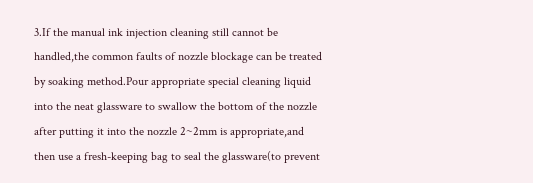3.If the manual ink injection cleaning still cannot be handled,the common faults of nozzle blockage can be treated by soaking method.Pour appropriate special cleaning liquid into the neat glassware to swallow the bottom of the nozzle after putting it into the nozzle 2~2mm is appropriate,and then use a fresh-keeping bag to seal the glassware(to prevent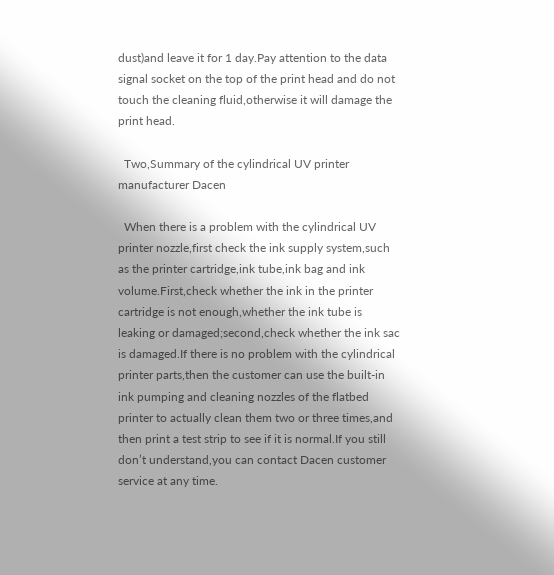dust)and leave it for 1 day.Pay attention to the data signal socket on the top of the print head and do not touch the cleaning fluid,otherwise it will damage the print head.

  Two,Summary of the cylindrical UV printer manufacturer Dacen

  When there is a problem with the cylindrical UV printer nozzle,first check the ink supply system,such as the printer cartridge,ink tube,ink bag and ink volume.First,check whether the ink in the printer cartridge is not enough,whether the ink tube is leaking or damaged;second,check whether the ink sac is damaged.If there is no problem with the cylindrical printer parts,then the customer can use the built-in ink pumping and cleaning nozzles of the flatbed printer to actually clean them two or three times,and then print a test strip to see if it is normal.If you still don’t understand,you can contact Dacen customer service at any time.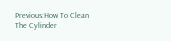Previous:How To Clean The Cylinder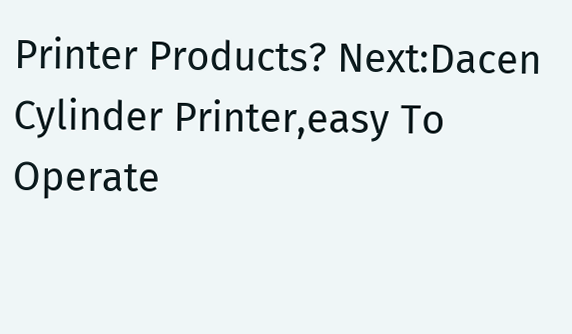Printer Products? Next:Dacen Cylinder Printer,easy To Operate